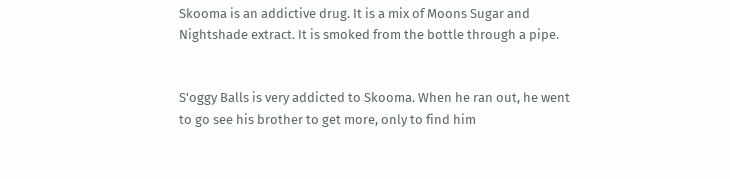Skooma is an addictive drug. It is a mix of Moons Sugar and Nightshade extract. It is smoked from the bottle through a pipe.


S'oggy Balls is very addicted to Skooma. When he ran out, he went to go see his brother to get more, only to find him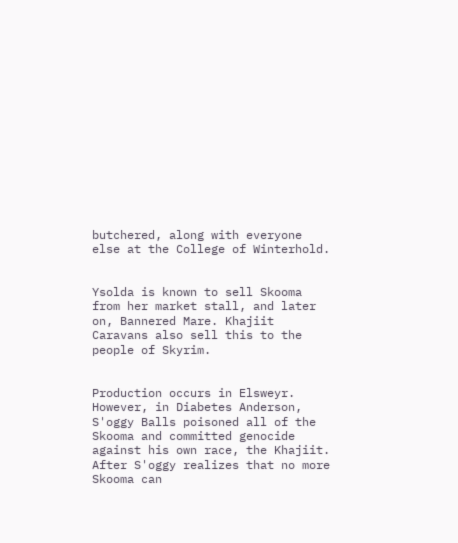butchered, along with everyone else at the College of Winterhold.


Ysolda is known to sell Skooma from her market stall, and later on, Bannered Mare. Khajiit Caravans also sell this to the people of Skyrim.


Production occurs in Elsweyr. However, in Diabetes Anderson, S'oggy Balls poisoned all of the Skooma and committed genocide against his own race, the Khajiit. After S'oggy realizes that no more Skooma can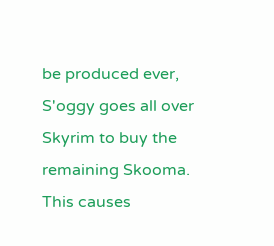be produced ever, S'oggy goes all over Skyrim to buy the remaining Skooma. This causes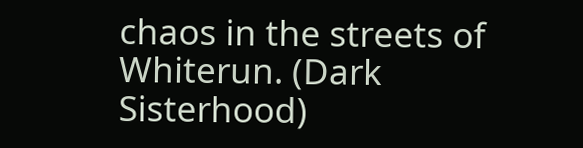chaos in the streets of Whiterun. (Dark Sisterhood)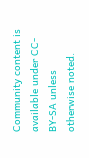Community content is available under CC-BY-SA unless otherwise noted.